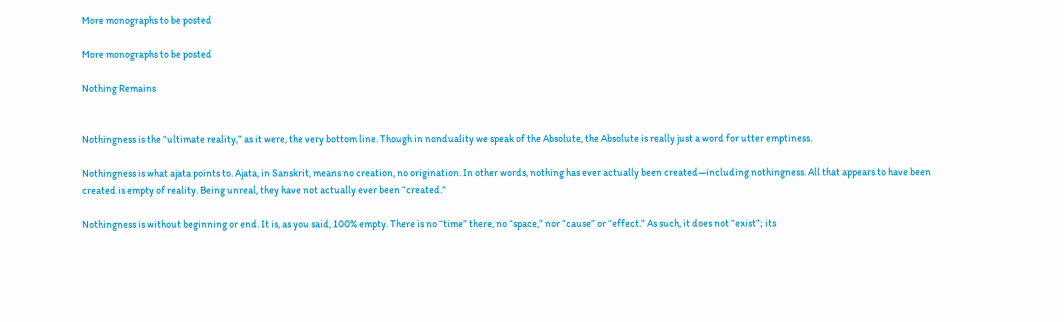More monographs to be posted

More monographs to be posted

Nothing Remains


Nothingness is the “ultimate reality,” as it were, the very bottom line. Though in nonduality we speak of the Absolute, the Absolute is really just a word for utter emptiness.

Nothingness is what ajata points to. Ajata, in Sanskrit, means no creation, no origination. In other words, nothing has ever actually been created—including nothingness. All that appears to have been created is empty of reality. Being unreal, they have not actually ever been “created.”

Nothingness is without beginning or end. It is, as you said, 100% empty. There is no “time” there, no “space,” nor “cause” or “effect.” As such, it does not “exist”; its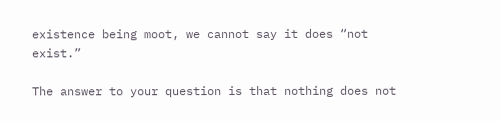existence being moot, we cannot say it does “not exist.”

The answer to your question is that nothing does not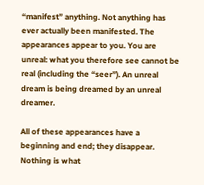“manifest” anything. Not anything has ever actually been manifested. The appearances appear to you. You are unreal: what you therefore see cannot be real (including the “seer”). An unreal dream is being dreamed by an unreal dreamer.

All of these appearances have a beginning and end; they disappear. Nothing is what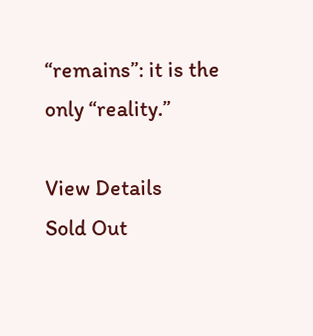“remains”: it is the only “reality.”

View Details
Sold Out